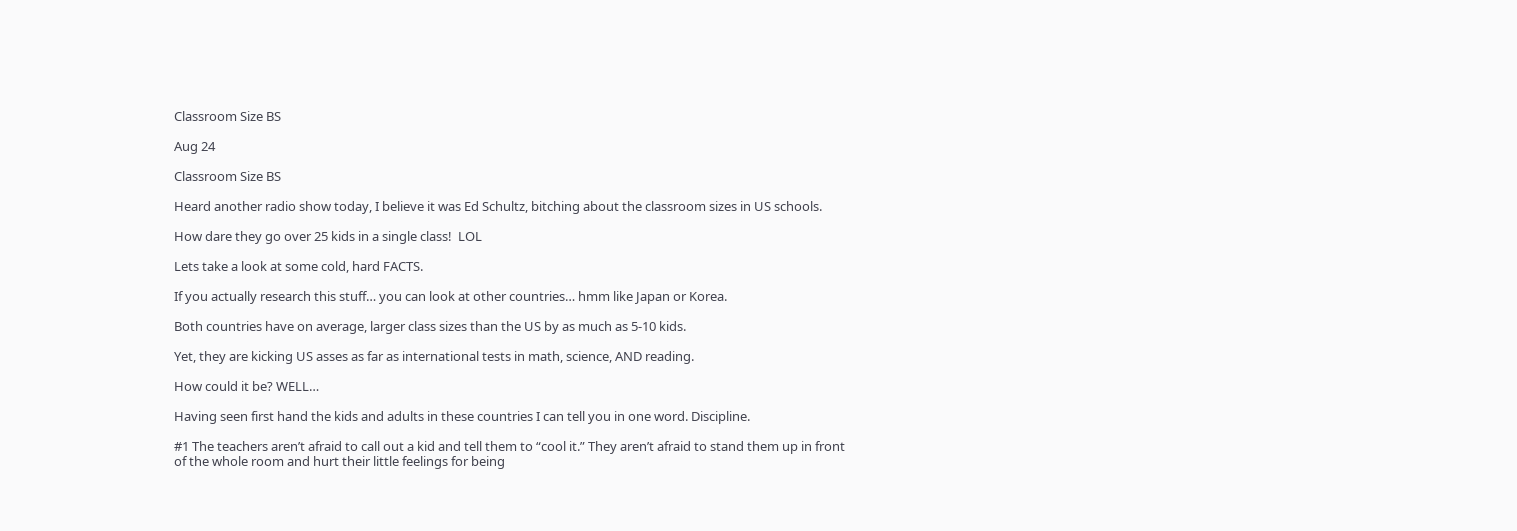Classroom Size BS

Aug 24

Classroom Size BS

Heard another radio show today, I believe it was Ed Schultz, bitching about the classroom sizes in US schools.

How dare they go over 25 kids in a single class!  LOL

Lets take a look at some cold, hard FACTS.

If you actually research this stuff… you can look at other countries… hmm like Japan or Korea.

Both countries have on average, larger class sizes than the US by as much as 5-10 kids.

Yet, they are kicking US asses as far as international tests in math, science, AND reading.

How could it be? WELL…

Having seen first hand the kids and adults in these countries I can tell you in one word. Discipline.

#1 The teachers aren’t afraid to call out a kid and tell them to “cool it.” They aren’t afraid to stand them up in front of the whole room and hurt their little feelings for being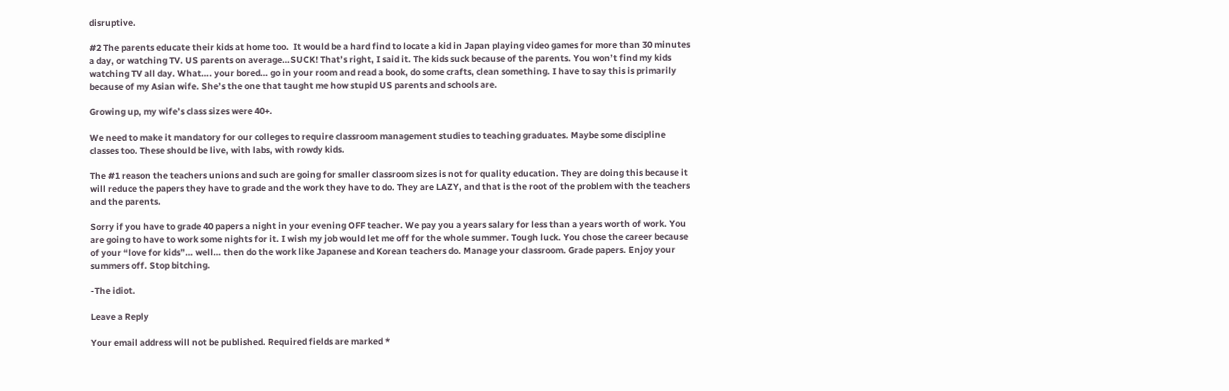disruptive.

#2 The parents educate their kids at home too.  It would be a hard find to locate a kid in Japan playing video games for more than 30 minutes a day, or watching TV. US parents on average…SUCK! That’s right, I said it. The kids suck because of the parents. You won’t find my kids watching TV all day. What…. your bored… go in your room and read a book, do some crafts, clean something. I have to say this is primarily because of my Asian wife. She’s the one that taught me how stupid US parents and schools are.

Growing up, my wife’s class sizes were 40+.

We need to make it mandatory for our colleges to require classroom management studies to teaching graduates. Maybe some discipline classes too. These should be live, with labs, with rowdy kids.

The #1 reason the teachers unions and such are going for smaller classroom sizes is not for quality education. They are doing this because it will reduce the papers they have to grade and the work they have to do. They are LAZY, and that is the root of the problem with the teachers and the parents.

Sorry if you have to grade 40 papers a night in your evening OFF teacher. We pay you a years salary for less than a years worth of work. You are going to have to work some nights for it. I wish my job would let me off for the whole summer. Tough luck. You chose the career because of your “love for kids”… well… then do the work like Japanese and Korean teachers do. Manage your classroom. Grade papers. Enjoy your summers off. Stop bitching.

-The idiot.

Leave a Reply

Your email address will not be published. Required fields are marked *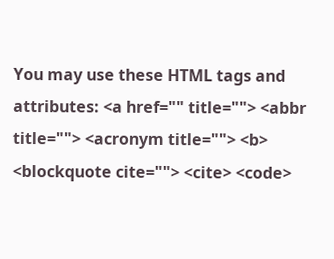You may use these HTML tags and attributes: <a href="" title=""> <abbr title=""> <acronym title=""> <b> <blockquote cite=""> <cite> <code>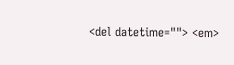<del datetime=""> <em>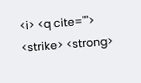<i> <q cite=""> <strike> <strong>